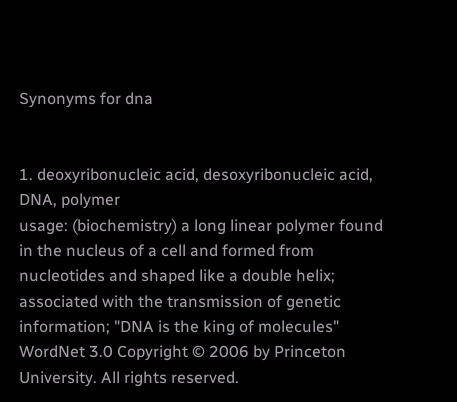Synonyms for dna


1. deoxyribonucleic acid, desoxyribonucleic acid, DNA, polymer
usage: (biochemistry) a long linear polymer found in the nucleus of a cell and formed from nucleotides and shaped like a double helix; associated with the transmission of genetic information; "DNA is the king of molecules"
WordNet 3.0 Copyright © 2006 by Princeton University. All rights reserved.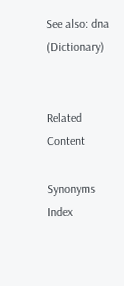See also: dna (Dictionary)


Related Content

Synonyms Index